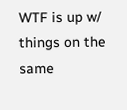WTF is up w/ things on the same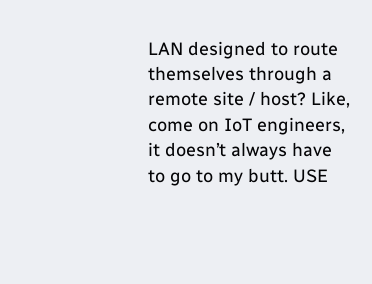LAN designed to route themselves through a remote site / host? Like, come on IoT engineers, it doesn’t always have to go to my butt. USE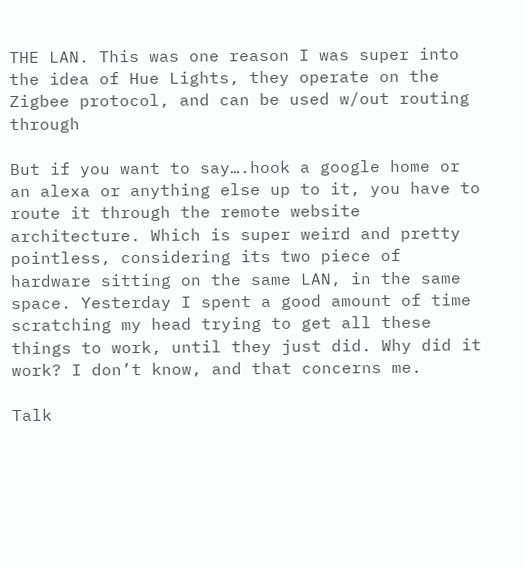THE LAN. This was one reason I was super into the idea of Hue Lights, they operate on the Zigbee protocol, and can be used w/out routing through

But if you want to say….hook a google home or an alexa or anything else up to it, you have to route it through the remote website architecture. Which is super weird and pretty pointless, considering its two piece of hardware sitting on the same LAN, in the same space. Yesterday I spent a good amount of time scratching my head trying to get all these things to work, until they just did. Why did it work? I don’t know, and that concerns me.

Talk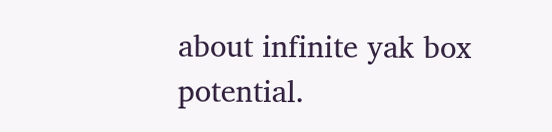about infinite yak box potential.